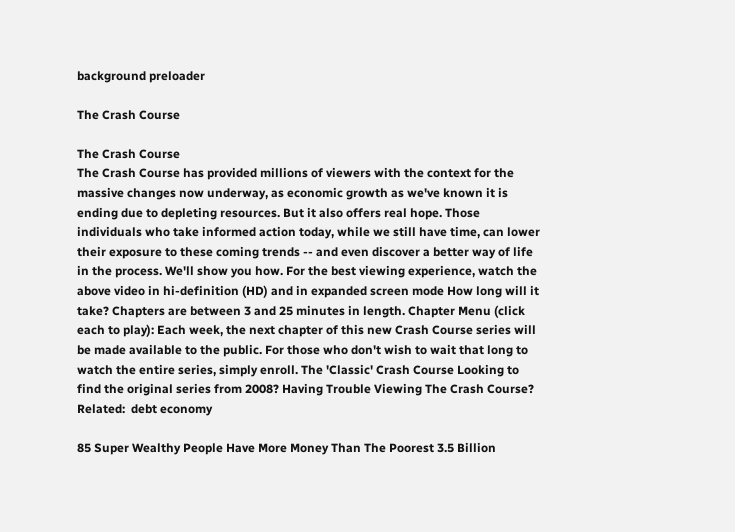background preloader

The Crash Course

The Crash Course
The Crash Course has provided millions of viewers with the context for the massive changes now underway, as economic growth as we've known it is ending due to depleting resources. But it also offers real hope. Those individuals who take informed action today, while we still have time, can lower their exposure to these coming trends -- and even discover a better way of life in the process. We'll show you how. For the best viewing experience, watch the above video in hi-definition (HD) and in expanded screen mode How long will it take? Chapters are between 3 and 25 minutes in length. Chapter Menu (click each to play): Each week, the next chapter of this new Crash Course series will be made available to the public. For those who don't wish to wait that long to watch the entire series, simply enroll. The 'Classic' Crash Course Looking to find the original series from 2008? Having Trouble Viewing The Crash Course? Related:  debt economy

85 Super Wealthy People Have More Money Than The Poorest 3.5 Billion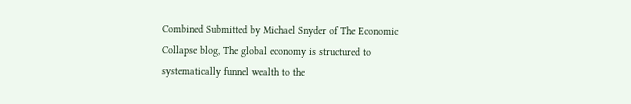Combined Submitted by Michael Snyder of The Economic Collapse blog, The global economy is structured to systematically funnel wealth to the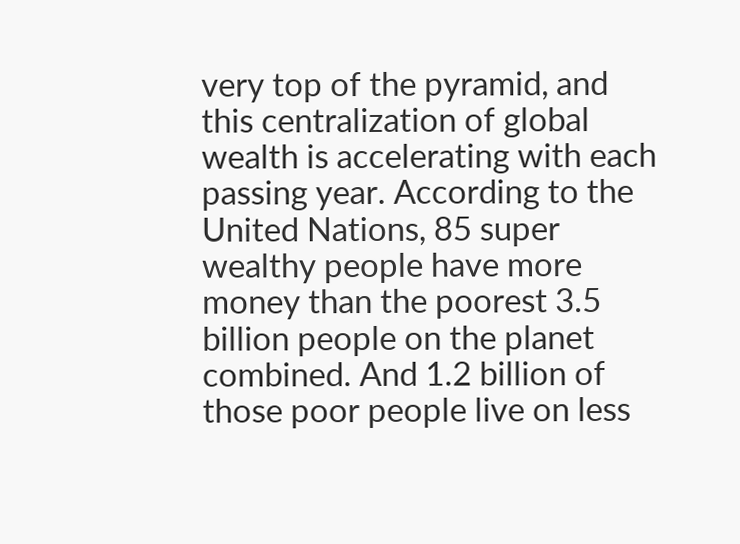very top of the pyramid, and this centralization of global wealth is accelerating with each passing year. According to the United Nations, 85 super wealthy people have more money than the poorest 3.5 billion people on the planet combined. And 1.2 billion of those poor people live on less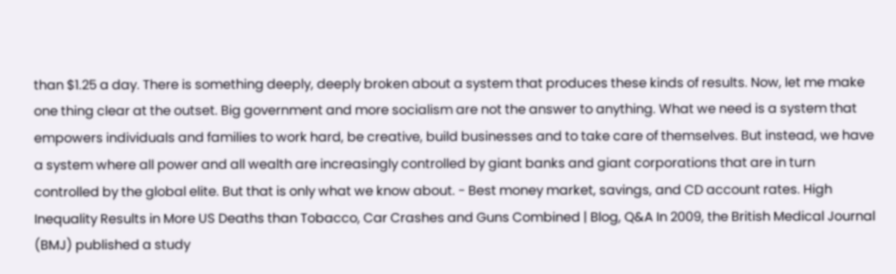than $1.25 a day. There is something deeply, deeply broken about a system that produces these kinds of results. Now, let me make one thing clear at the outset. Big government and more socialism are not the answer to anything. What we need is a system that empowers individuals and families to work hard, be creative, build businesses and to take care of themselves. But instead, we have a system where all power and all wealth are increasingly controlled by giant banks and giant corporations that are in turn controlled by the global elite. But that is only what we know about. - Best money market, savings, and CD account rates. High Inequality Results in More US Deaths than Tobacco, Car Crashes and Guns Combined | Blog, Q&A In 2009, the British Medical Journal (BMJ) published a study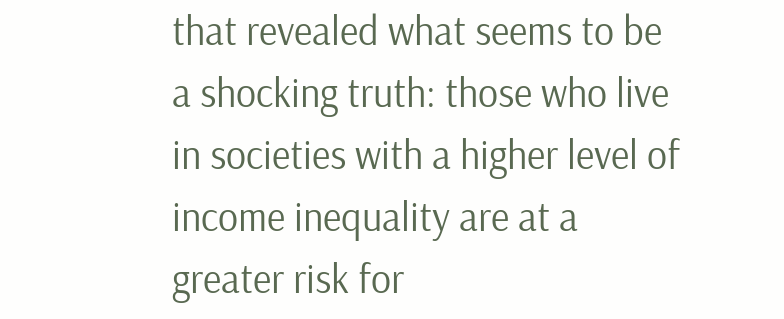that revealed what seems to be a shocking truth: those who live in societies with a higher level of income inequality are at a greater risk for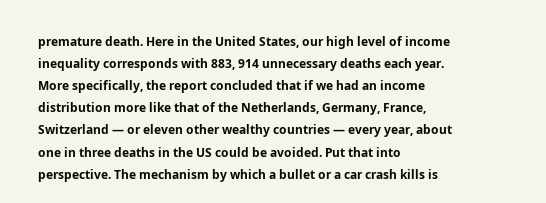premature death. Here in the United States, our high level of income inequality corresponds with 883, 914 unnecessary deaths each year. More specifically, the report concluded that if we had an income distribution more like that of the Netherlands, Germany, France, Switzerland — or eleven other wealthy countries — every year, about one in three deaths in the US could be avoided. Put that into perspective. The mechanism by which a bullet or a car crash kills is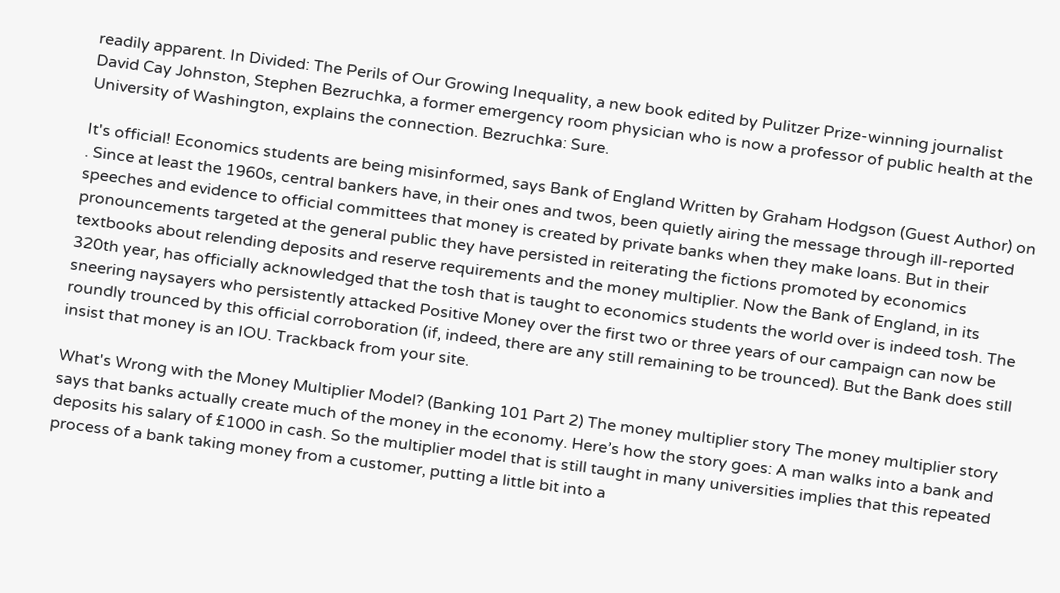readily apparent. In Divided: The Perils of Our Growing Inequality, a new book edited by Pulitzer Prize-winning journalist David Cay Johnston, Stephen Bezruchka, a former emergency room physician who is now a professor of public health at the University of Washington, explains the connection. Bezruchka: Sure.

It's official! Economics students are being misinformed, says Bank of England Written by Graham Hodgson (Guest Author) on . Since at least the 1960s, central bankers have, in their ones and twos, been quietly airing the message through ill-reported speeches and evidence to official committees that money is created by private banks when they make loans. But in their pronouncements targeted at the general public they have persisted in reiterating the fictions promoted by economics textbooks about relending deposits and reserve requirements and the money multiplier. Now the Bank of England, in its 320th year, has officially acknowledged that the tosh that is taught to economics students the world over is indeed tosh. The sneering naysayers who persistently attacked Positive Money over the first two or three years of our campaign can now be roundly trounced by this official corroboration (if, indeed, there are any still remaining to be trounced). But the Bank does still insist that money is an IOU. Trackback from your site.

What's Wrong with the Money Multiplier Model? (Banking 101 Part 2) The money multiplier story The money multiplier story says that banks actually create much of the money in the economy. Here’s how the story goes: A man walks into a bank and deposits his salary of £1000 in cash. So the multiplier model that is still taught in many universities implies that this repeated process of a bank taking money from a customer, putting a little bit into a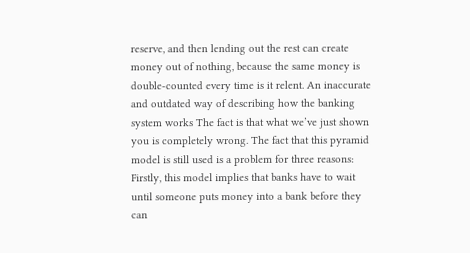reserve, and then lending out the rest can create money out of nothing, because the same money is double-counted every time is it relent. An inaccurate and outdated way of describing how the banking system works The fact is that what we’ve just shown you is completely wrong. The fact that this pyramid model is still used is a problem for three reasons: Firstly, this model implies that banks have to wait until someone puts money into a bank before they can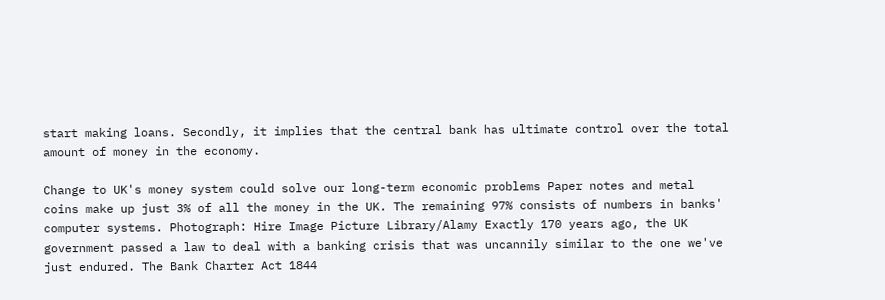start making loans. Secondly, it implies that the central bank has ultimate control over the total amount of money in the economy.

Change to UK's money system could solve our long-term economic problems Paper notes and metal coins make up just 3% of all the money in the UK. The remaining 97% consists of numbers in banks' computer systems. Photograph: Hire Image Picture Library/Alamy Exactly 170 years ago, the UK government passed a law to deal with a banking crisis that was uncannily similar to the one we've just endured. The Bank Charter Act 1844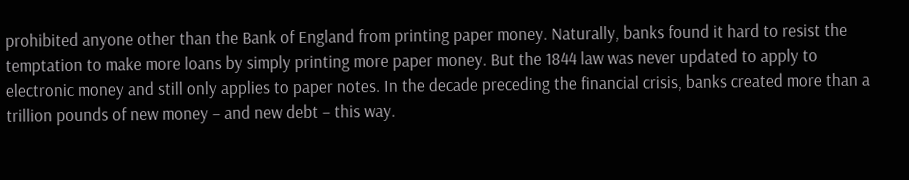prohibited anyone other than the Bank of England from printing paper money. Naturally, banks found it hard to resist the temptation to make more loans by simply printing more paper money. But the 1844 law was never updated to apply to electronic money and still only applies to paper notes. In the decade preceding the financial crisis, banks created more than a trillion pounds of new money – and new debt – this way.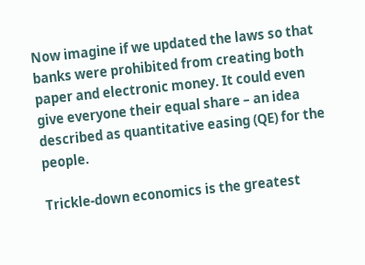Now imagine if we updated the laws so that banks were prohibited from creating both paper and electronic money. It could even give everyone their equal share – an idea described as quantitative easing (QE) for the people.

Trickle-down economics is the greatest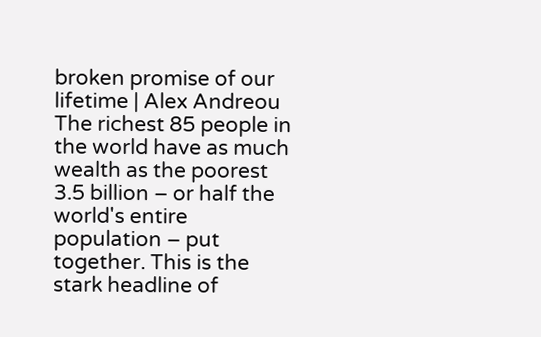broken promise of our lifetime | Alex Andreou The richest 85 people in the world have as much wealth as the poorest 3.5 billion – or half the world's entire population – put together. This is the stark headline of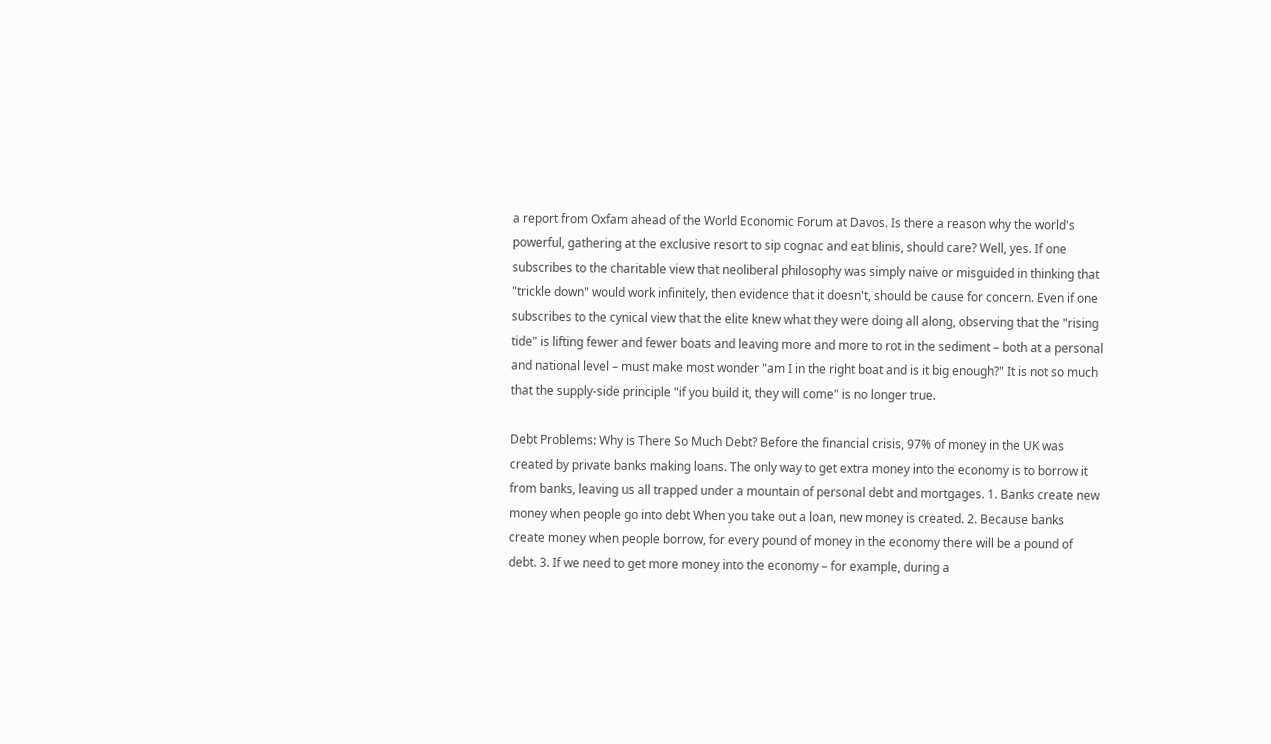a report from Oxfam ahead of the World Economic Forum at Davos. Is there a reason why the world's powerful, gathering at the exclusive resort to sip cognac and eat blinis, should care? Well, yes. If one subscribes to the charitable view that neoliberal philosophy was simply naive or misguided in thinking that "trickle down" would work infinitely, then evidence that it doesn't, should be cause for concern. Even if one subscribes to the cynical view that the elite knew what they were doing all along, observing that the "rising tide" is lifting fewer and fewer boats and leaving more and more to rot in the sediment – both at a personal and national level – must make most wonder "am I in the right boat and is it big enough?" It is not so much that the supply-side principle "if you build it, they will come" is no longer true.

Debt Problems: Why is There So Much Debt? Before the financial crisis, 97% of money in the UK was created by private banks making loans. The only way to get extra money into the economy is to borrow it from banks, leaving us all trapped under a mountain of personal debt and mortgages. 1. Banks create new money when people go into debt When you take out a loan, new money is created. 2. Because banks create money when people borrow, for every pound of money in the economy there will be a pound of debt. 3. If we need to get more money into the economy – for example, during a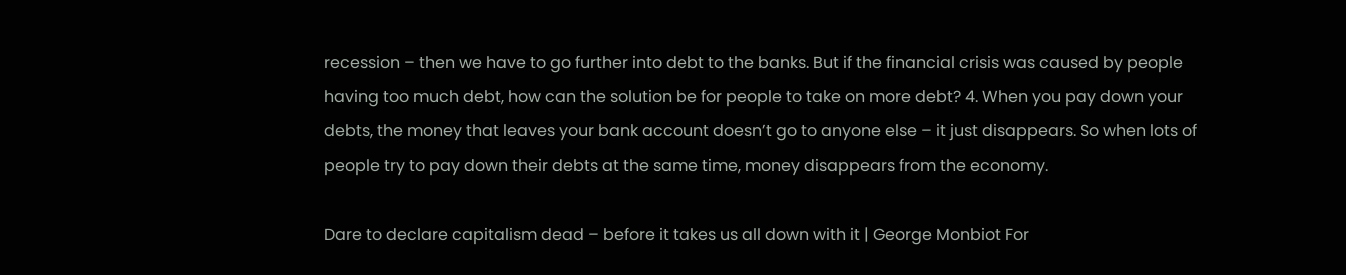recession – then we have to go further into debt to the banks. But if the financial crisis was caused by people having too much debt, how can the solution be for people to take on more debt? 4. When you pay down your debts, the money that leaves your bank account doesn’t go to anyone else – it just disappears. So when lots of people try to pay down their debts at the same time, money disappears from the economy.

Dare to declare capitalism dead – before it takes us all down with it | George Monbiot For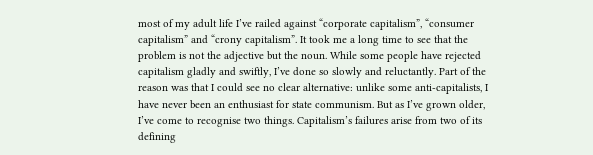most of my adult life I’ve railed against “corporate capitalism”, “consumer capitalism” and “crony capitalism”. It took me a long time to see that the problem is not the adjective but the noun. While some people have rejected capitalism gladly and swiftly, I’ve done so slowly and reluctantly. Part of the reason was that I could see no clear alternative: unlike some anti-capitalists, I have never been an enthusiast for state communism. But as I’ve grown older, I’ve come to recognise two things. Capitalism’s failures arise from two of its defining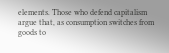elements. Those who defend capitalism argue that, as consumption switches from goods to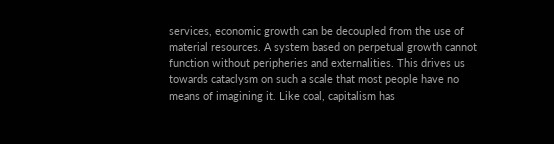services, economic growth can be decoupled from the use of material resources. A system based on perpetual growth cannot function without peripheries and externalities. This drives us towards cataclysm on such a scale that most people have no means of imagining it. Like coal, capitalism has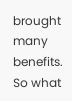brought many benefits. So what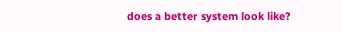does a better system look like?